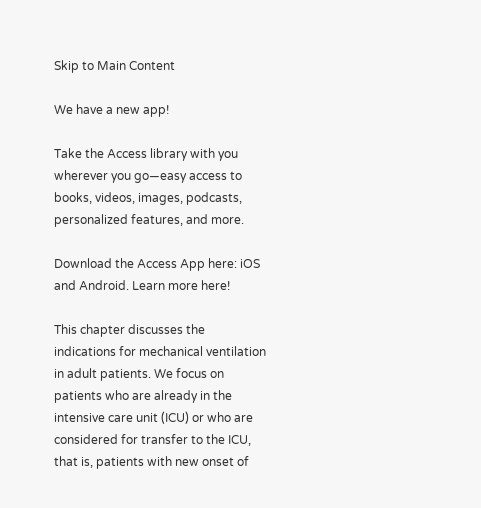Skip to Main Content

We have a new app!

Take the Access library with you wherever you go—easy access to books, videos, images, podcasts, personalized features, and more.

Download the Access App here: iOS and Android. Learn more here!

This chapter discusses the indications for mechanical ventilation in adult patients. We focus on patients who are already in the intensive care unit (ICU) or who are considered for transfer to the ICU, that is, patients with new onset of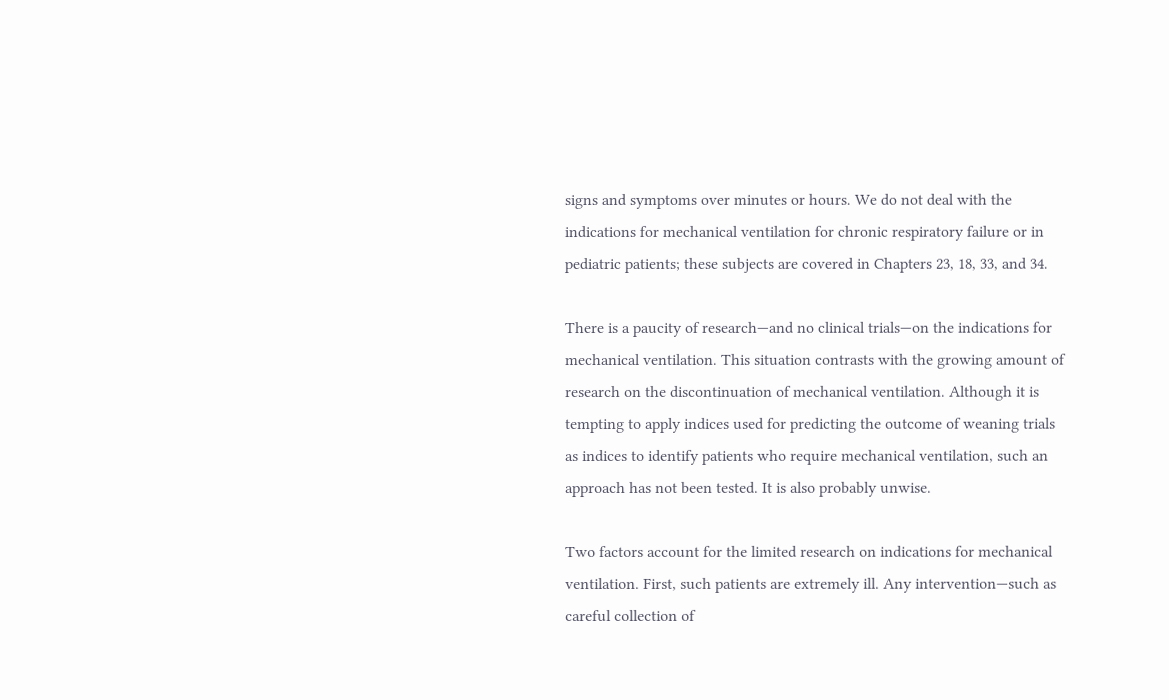signs and symptoms over minutes or hours. We do not deal with the indications for mechanical ventilation for chronic respiratory failure or in pediatric patients; these subjects are covered in Chapters 23, 18, 33, and 34.

There is a paucity of research—and no clinical trials—on the indications for mechanical ventilation. This situation contrasts with the growing amount of research on the discontinuation of mechanical ventilation. Although it is tempting to apply indices used for predicting the outcome of weaning trials as indices to identify patients who require mechanical ventilation, such an approach has not been tested. It is also probably unwise.

Two factors account for the limited research on indications for mechanical ventilation. First, such patients are extremely ill. Any intervention—such as careful collection of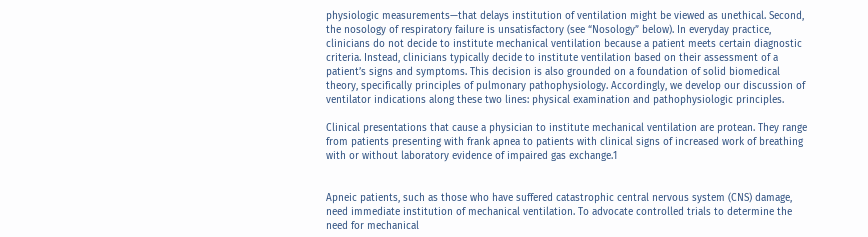physiologic measurements—that delays institution of ventilation might be viewed as unethical. Second, the nosology of respiratory failure is unsatisfactory (see “Nosology” below). In everyday practice, clinicians do not decide to institute mechanical ventilation because a patient meets certain diagnostic criteria. Instead, clinicians typically decide to institute ventilation based on their assessment of a patient’s signs and symptoms. This decision is also grounded on a foundation of solid biomedical theory, specifically principles of pulmonary pathophysiology. Accordingly, we develop our discussion of ventilator indications along these two lines: physical examination and pathophysiologic principles.

Clinical presentations that cause a physician to institute mechanical ventilation are protean. They range from patients presenting with frank apnea to patients with clinical signs of increased work of breathing with or without laboratory evidence of impaired gas exchange.1


Apneic patients, such as those who have suffered catastrophic central nervous system (CNS) damage, need immediate institution of mechanical ventilation. To advocate controlled trials to determine the need for mechanical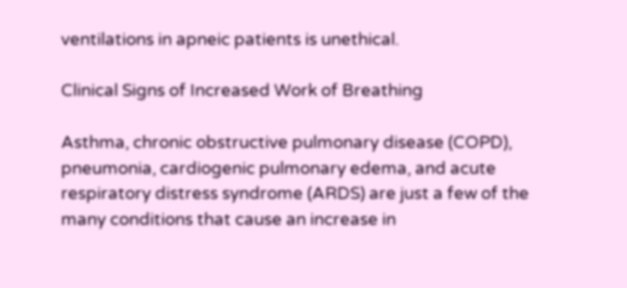ventilations in apneic patients is unethical.

Clinical Signs of Increased Work of Breathing

Asthma, chronic obstructive pulmonary disease (COPD), pneumonia, cardiogenic pulmonary edema, and acute respiratory distress syndrome (ARDS) are just a few of the many conditions that cause an increase in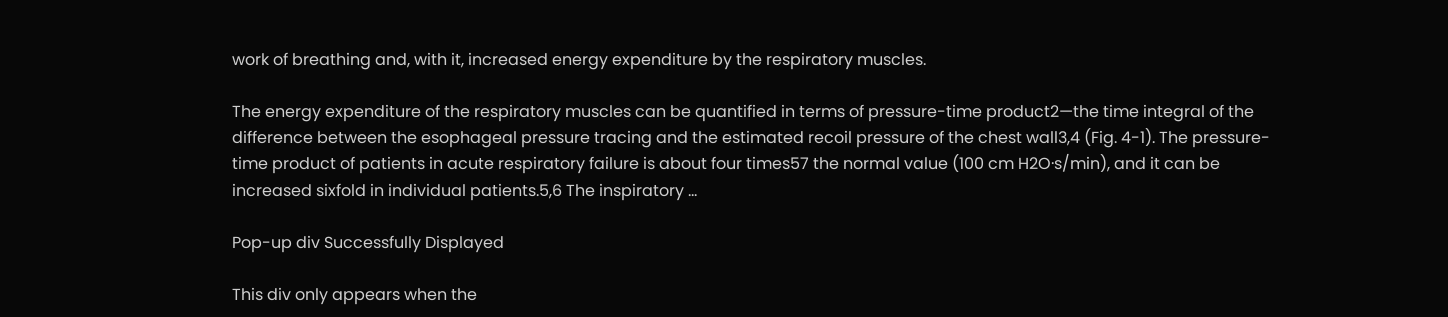work of breathing and, with it, increased energy expenditure by the respiratory muscles.

The energy expenditure of the respiratory muscles can be quantified in terms of pressure-time product2—the time integral of the difference between the esophageal pressure tracing and the estimated recoil pressure of the chest wall3,4 (Fig. 4-1). The pressure-time product of patients in acute respiratory failure is about four times57 the normal value (100 cm H2O·s/min), and it can be increased sixfold in individual patients.5,6 The inspiratory ...

Pop-up div Successfully Displayed

This div only appears when the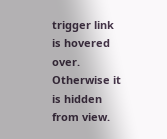trigger link is hovered over. Otherwise it is hidden from view.